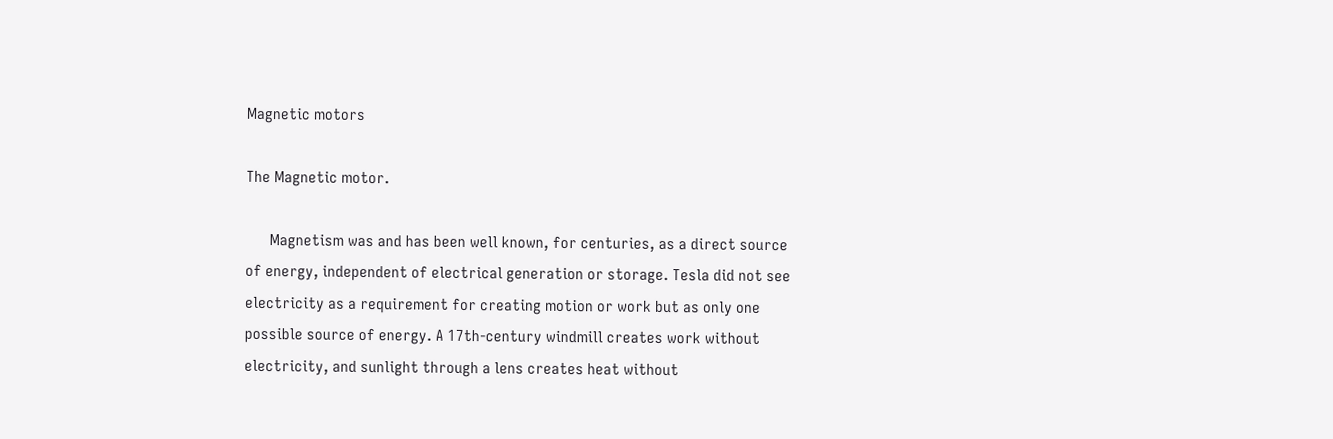Magnetic motors

The Magnetic motor.

      Magnetism was and has been well known, for centuries, as a direct source of energy, independent of electrical generation or storage. Tesla did not see electricity as a requirement for creating motion or work but as only one possible source of energy. A 17th-century windmill creates work without electricity, and sunlight through a lens creates heat without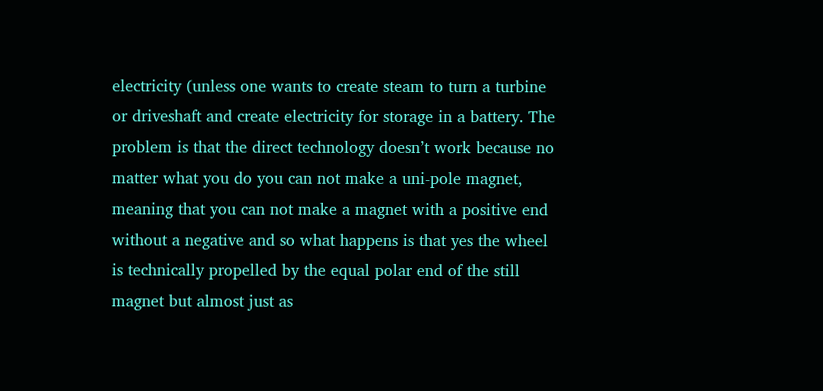electricity (unless one wants to create steam to turn a turbine or driveshaft and create electricity for storage in a battery. The problem is that the direct technology doesn’t work because no matter what you do you can not make a uni-pole magnet, meaning that you can not make a magnet with a positive end without a negative and so what happens is that yes the wheel is technically propelled by the equal polar end of the still magnet but almost just as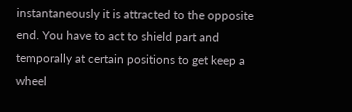instantaneously it is attracted to the opposite end. You have to act to shield part and temporally at certain positions to get keep a wheel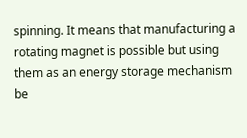spinning. It means that manufacturing a rotating magnet is possible but using them as an energy storage mechanism be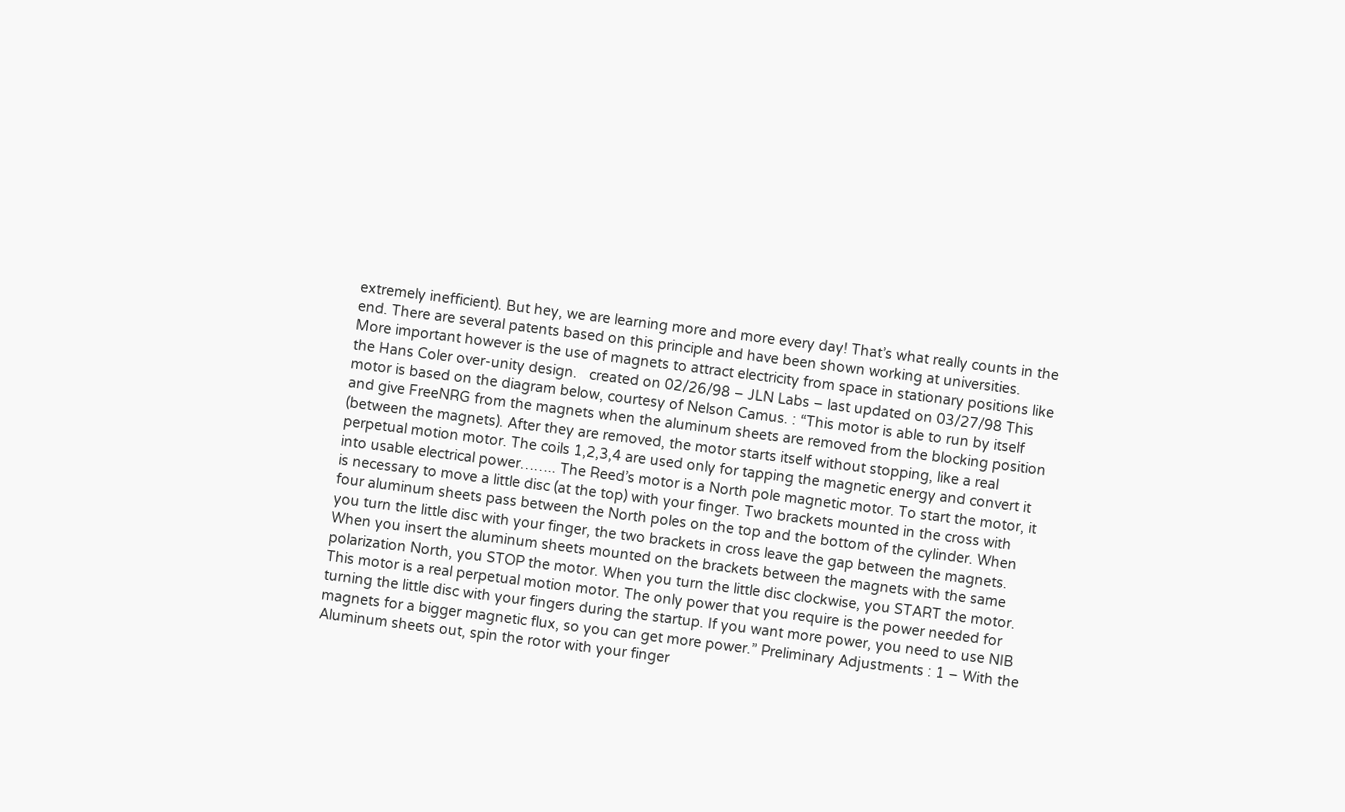extremely inefficient). But hey, we are learning more and more every day! That’s what really counts in the end. There are several patents based on this principle and have been shown working at universities. More important however is the use of magnets to attract electricity from space in stationary positions like the Hans Coler over-unity design.   created on 02/26/98 – JLN Labs – last updated on 03/27/98 This motor is based on the diagram below, courtesy of Nelson Camus. : “This motor is able to run by itself and give FreeNRG from the magnets when the aluminum sheets are removed from the blocking position (between the magnets). After they are removed, the motor starts itself without stopping, like a real perpetual motion motor. The coils 1,2,3,4 are used only for tapping the magnetic energy and convert it into usable electrical power…….. The Reed’s motor is a North pole magnetic motor. To start the motor, it is necessary to move a little disc (at the top) with your finger. Two brackets mounted in the cross with four aluminum sheets pass between the North poles on the top and the bottom of the cylinder. When you turn the little disc with your finger, the two brackets in cross leave the gap between the magnets. When you insert the aluminum sheets mounted on the brackets between the magnets with the same polarization North, you STOP the motor. When you turn the little disc clockwise, you START the motor. This motor is a real perpetual motion motor. The only power that you require is the power needed for turning the little disc with your fingers during the startup. If you want more power, you need to use NIB magnets for a bigger magnetic flux, so you can get more power.” Preliminary Adjustments : 1 – With the Aluminum sheets out, spin the rotor with your finger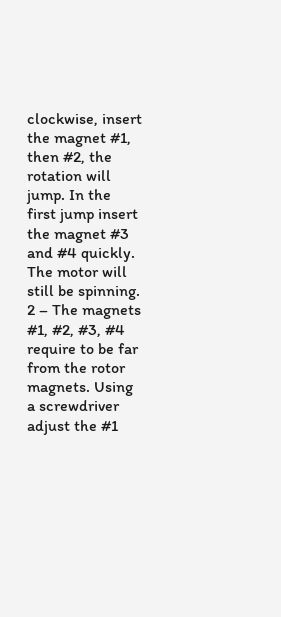clockwise, insert the magnet #1, then #2, the rotation will jump. In the first jump insert the magnet #3 and #4 quickly. The motor will still be spinning. 2 – The magnets #1, #2, #3, #4 require to be far from the rotor magnets. Using a screwdriver adjust the #1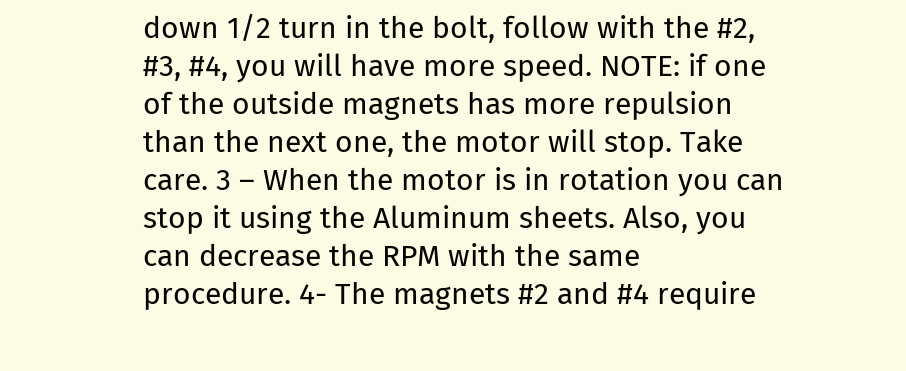down 1/2 turn in the bolt, follow with the #2, #3, #4, you will have more speed. NOTE: if one of the outside magnets has more repulsion than the next one, the motor will stop. Take care. 3 – When the motor is in rotation you can stop it using the Aluminum sheets. Also, you can decrease the RPM with the same procedure. 4- The magnets #2 and #4 require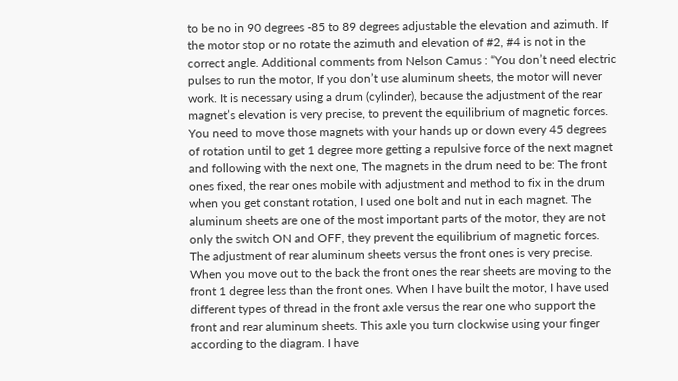to be no in 90 degrees -85 to 89 degrees adjustable the elevation and azimuth. If the motor stop or no rotate the azimuth and elevation of #2, #4 is not in the correct angle. Additional comments from Nelson Camus : “You don’t need electric pulses to run the motor, If you don’t use aluminum sheets, the motor will never work. It is necessary using a drum (cylinder), because the adjustment of the rear magnet’s elevation is very precise, to prevent the equilibrium of magnetic forces. You need to move those magnets with your hands up or down every 45 degrees of rotation until to get 1 degree more getting a repulsive force of the next magnet and following with the next one, The magnets in the drum need to be: The front ones fixed, the rear ones mobile with adjustment and method to fix in the drum when you get constant rotation, I used one bolt and nut in each magnet. The aluminum sheets are one of the most important parts of the motor, they are not only the switch ON and OFF, they prevent the equilibrium of magnetic forces. The adjustment of rear aluminum sheets versus the front ones is very precise. When you move out to the back the front ones the rear sheets are moving to the front 1 degree less than the front ones. When I have built the motor, I have used different types of thread in the front axle versus the rear one who support the front and rear aluminum sheets. This axle you turn clockwise using your finger according to the diagram. I have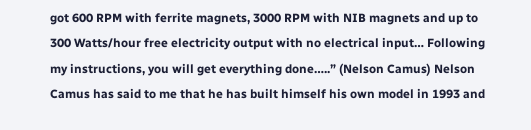got 600 RPM with ferrite magnets, 3000 RPM with NIB magnets and up to 300 Watts/hour free electricity output with no electrical input… Following my instructions, you will get everything done…..” (Nelson Camus) Nelson Camus has said to me that he has built himself his own model in 1993 and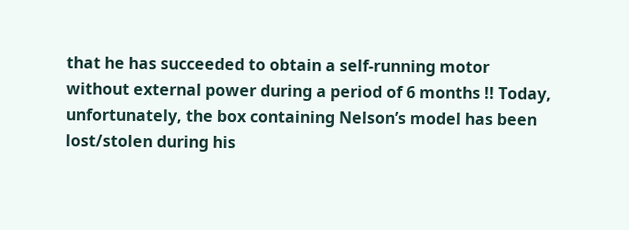that he has succeeded to obtain a self-running motor without external power during a period of 6 months !! Today, unfortunately, the box containing Nelson’s model has been lost/stolen during his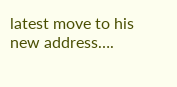latest move to his new address….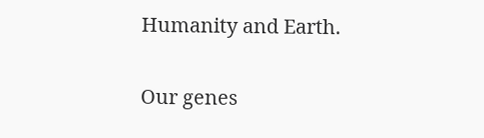Humanity and Earth.

Our genes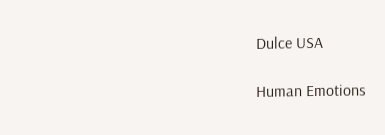Dulce USA

Human Emotions